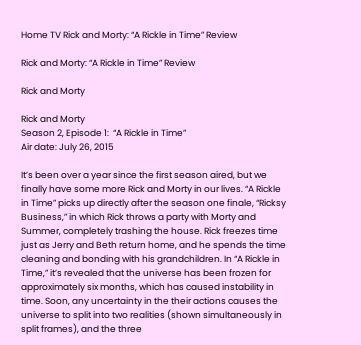Home TV Rick and Morty: “A Rickle in Time” Review

Rick and Morty: “A Rickle in Time” Review

Rick and Morty

Rick and Morty
Season 2, Episode 1:  “A Rickle in Time”
Air date: July 26, 2015

It’s been over a year since the first season aired, but we finally have some more Rick and Morty in our lives. “A Rickle in Time” picks up directly after the season one finale, “Ricksy Business,” in which Rick throws a party with Morty and Summer, completely trashing the house. Rick freezes time just as Jerry and Beth return home, and he spends the time cleaning and bonding with his grandchildren. In “A Rickle in Time,” it’s revealed that the universe has been frozen for approximately six months, which has caused instability in time. Soon, any uncertainty in the their actions causes the universe to split into two realities (shown simultaneously in split frames), and the three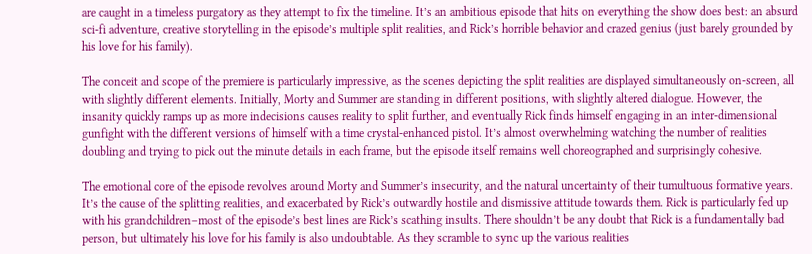are caught in a timeless purgatory as they attempt to fix the timeline. It’s an ambitious episode that hits on everything the show does best: an absurd sci-fi adventure, creative storytelling in the episode’s multiple split realities, and Rick’s horrible behavior and crazed genius (just barely grounded by his love for his family).

The conceit and scope of the premiere is particularly impressive, as the scenes depicting the split realities are displayed simultaneously on-screen, all with slightly different elements. Initially, Morty and Summer are standing in different positions, with slightly altered dialogue. However, the insanity quickly ramps up as more indecisions causes reality to split further, and eventually Rick finds himself engaging in an inter-dimensional gunfight with the different versions of himself with a time crystal-enhanced pistol. It’s almost overwhelming watching the number of realities doubling and trying to pick out the minute details in each frame, but the episode itself remains well choreographed and surprisingly cohesive.

The emotional core of the episode revolves around Morty and Summer’s insecurity, and the natural uncertainty of their tumultuous formative years. It’s the cause of the splitting realities, and exacerbated by Rick’s outwardly hostile and dismissive attitude towards them. Rick is particularly fed up with his grandchildren–most of the episode’s best lines are Rick’s scathing insults. There shouldn’t be any doubt that Rick is a fundamentally bad person, but ultimately his love for his family is also undoubtable. As they scramble to sync up the various realities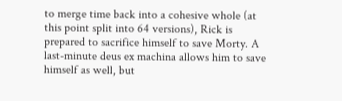to merge time back into a cohesive whole (at this point split into 64 versions), Rick is prepared to sacrifice himself to save Morty. A last-minute deus ex machina allows him to save himself as well, but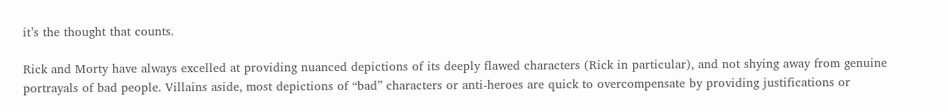it’s the thought that counts.

Rick and Morty have always excelled at providing nuanced depictions of its deeply flawed characters (Rick in particular), and not shying away from genuine portrayals of bad people. Villains aside, most depictions of “bad” characters or anti-heroes are quick to overcompensate by providing justifications or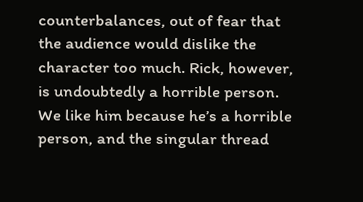counterbalances, out of fear that the audience would dislike the character too much. Rick, however, is undoubtedly a horrible person. We like him because he’s a horrible person, and the singular thread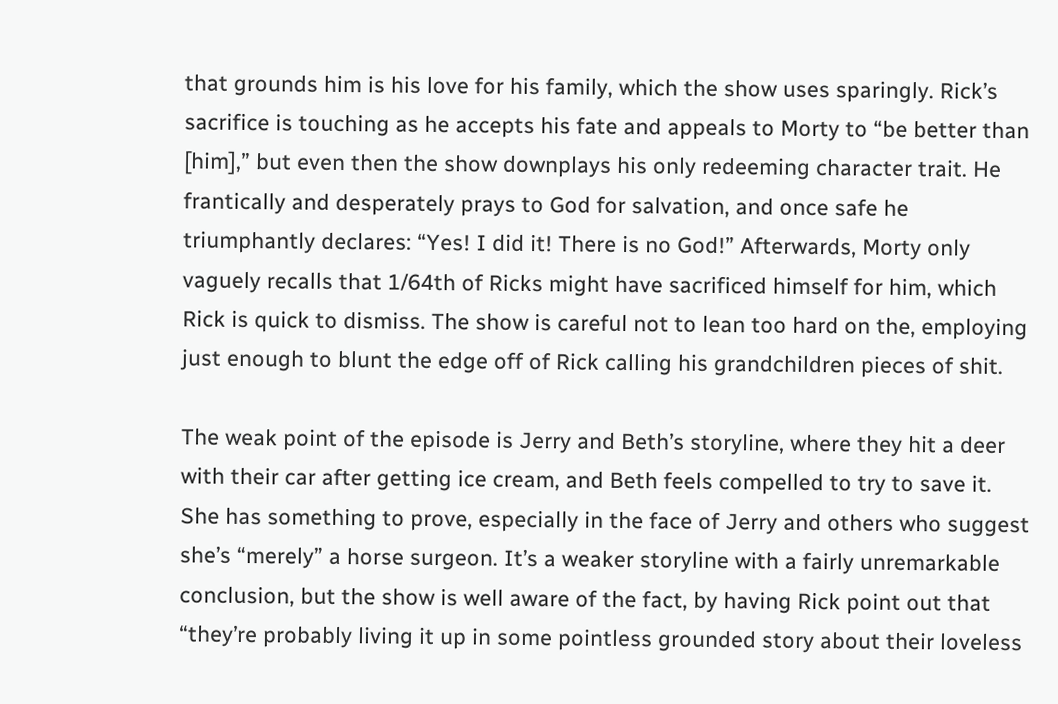that grounds him is his love for his family, which the show uses sparingly. Rick’s sacrifice is touching as he accepts his fate and appeals to Morty to “be better than [him],” but even then the show downplays his only redeeming character trait. He frantically and desperately prays to God for salvation, and once safe he triumphantly declares: “Yes! I did it! There is no God!” Afterwards, Morty only vaguely recalls that 1/64th of Ricks might have sacrificed himself for him, which Rick is quick to dismiss. The show is careful not to lean too hard on the, employing just enough to blunt the edge off of Rick calling his grandchildren pieces of shit.

The weak point of the episode is Jerry and Beth’s storyline, where they hit a deer with their car after getting ice cream, and Beth feels compelled to try to save it. She has something to prove, especially in the face of Jerry and others who suggest she’s “merely” a horse surgeon. It’s a weaker storyline with a fairly unremarkable conclusion, but the show is well aware of the fact, by having Rick point out that “they’re probably living it up in some pointless grounded story about their loveless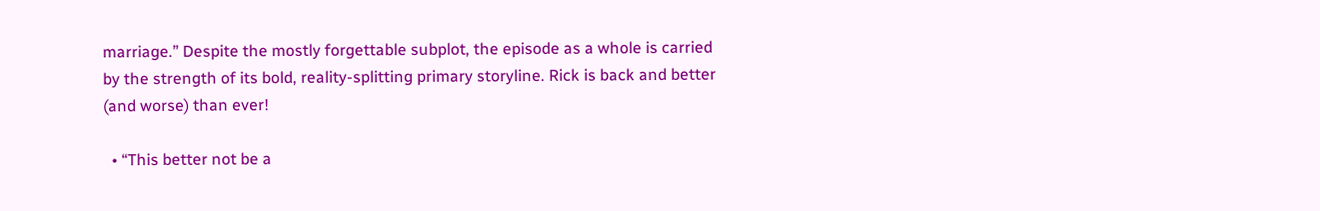marriage.” Despite the mostly forgettable subplot, the episode as a whole is carried by the strength of its bold, reality-splitting primary storyline. Rick is back and better (and worse) than ever!

  • “This better not be a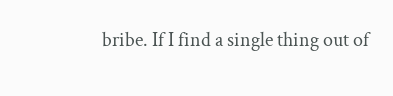bribe. If I find a single thing out of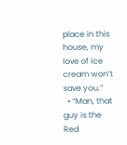place in this house, my love of ice cream won’t save you.”
  • “Man, that guy is the Red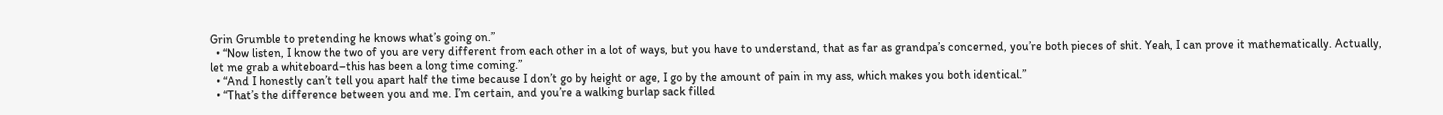Grin Grumble to pretending he knows what’s going on.”
  • “Now listen, I know the two of you are very different from each other in a lot of ways, but you have to understand, that as far as grandpa’s concerned, you’re both pieces of shit. Yeah, I can prove it mathematically. Actually, let me grab a whiteboard–this has been a long time coming.”
  • “And I honestly can’t tell you apart half the time because I don’t go by height or age, I go by the amount of pain in my ass, which makes you both identical.”
  • “That’s the difference between you and me. I’m certain, and you’re a walking burlap sack filled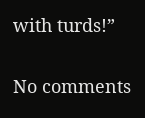with turds!”

No comments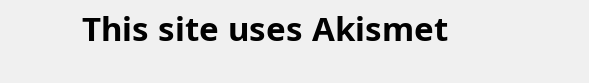This site uses Akismet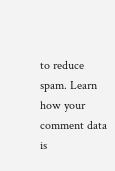to reduce spam. Learn how your comment data is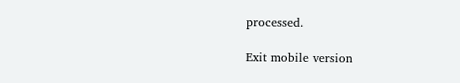processed.

Exit mobile version